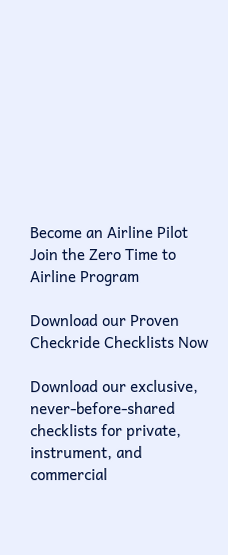Become an Airline Pilot
Join the Zero Time to Airline Program

Download our Proven Checkride Checklists Now

Download our exclusive, never-before-shared checklists for private, instrument, and commercial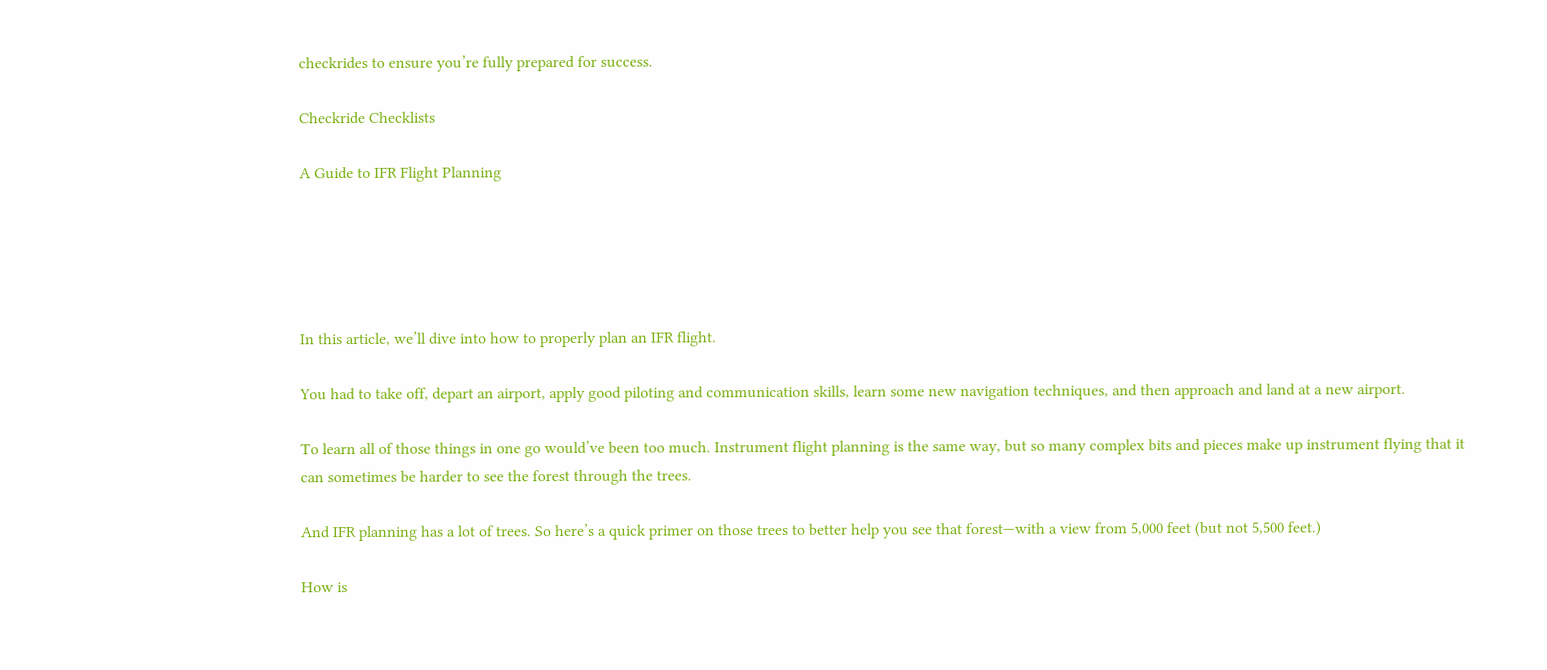checkrides to ensure you’re fully prepared for success.

Checkride Checklists

A Guide to IFR Flight Planning





In this article, we’ll dive into how to properly plan an IFR flight.

You had to take off, depart an airport, apply good piloting and communication skills, learn some new navigation techniques, and then approach and land at a new airport.

To learn all of those things in one go would’ve been too much. Instrument flight planning is the same way, but so many complex bits and pieces make up instrument flying that it can sometimes be harder to see the forest through the trees.

And IFR planning has a lot of trees. So here’s a quick primer on those trees to better help you see that forest—with a view from 5,000 feet (but not 5,500 feet.)

How is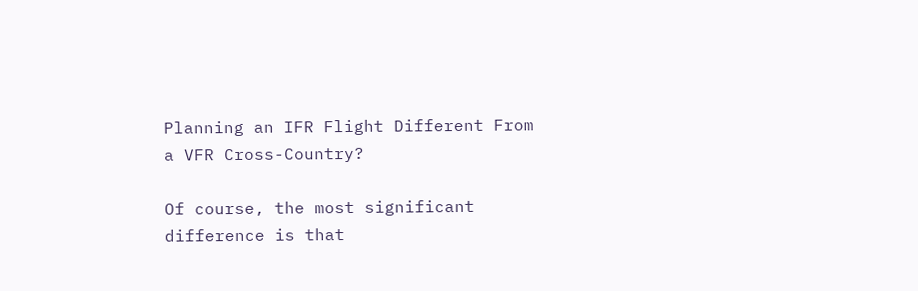Planning an IFR Flight Different From a VFR Cross-Country?

Of course, the most significant difference is that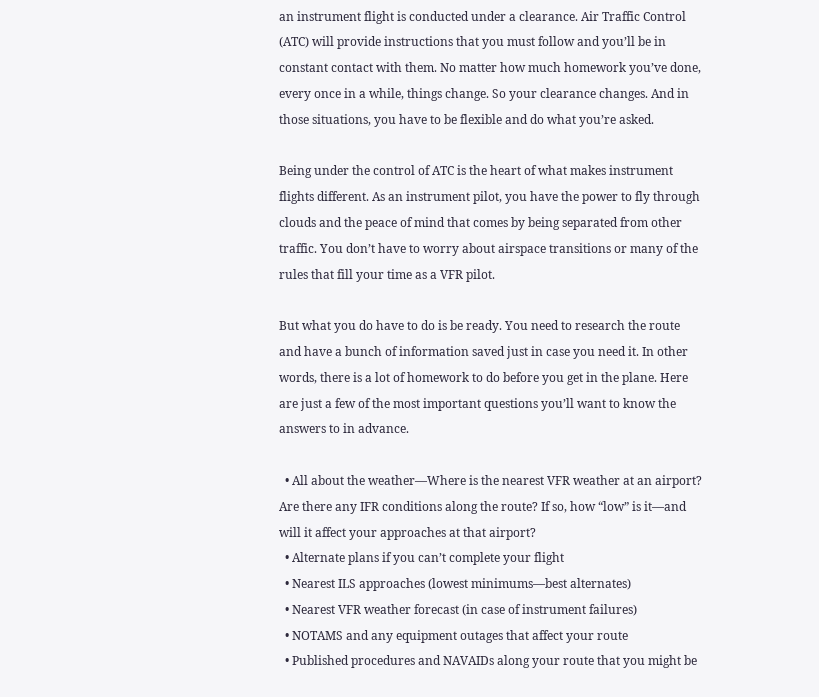an instrument flight is conducted under a clearance. Air Traffic Control (ATC) will provide instructions that you must follow and you’ll be in constant contact with them. No matter how much homework you’ve done, every once in a while, things change. So your clearance changes. And in those situations, you have to be flexible and do what you’re asked.

Being under the control of ATC is the heart of what makes instrument flights different. As an instrument pilot, you have the power to fly through clouds and the peace of mind that comes by being separated from other traffic. You don’t have to worry about airspace transitions or many of the rules that fill your time as a VFR pilot.

But what you do have to do is be ready. You need to research the route and have a bunch of information saved just in case you need it. In other words, there is a lot of homework to do before you get in the plane. Here are just a few of the most important questions you’ll want to know the answers to in advance.

  • All about the weather—Where is the nearest VFR weather at an airport? Are there any IFR conditions along the route? If so, how “low” is it—and will it affect your approaches at that airport?
  • Alternate plans if you can’t complete your flight
  • Nearest ILS approaches (lowest minimums—best alternates)
  • Nearest VFR weather forecast (in case of instrument failures)
  • NOTAMS and any equipment outages that affect your route
  • Published procedures and NAVAIDs along your route that you might be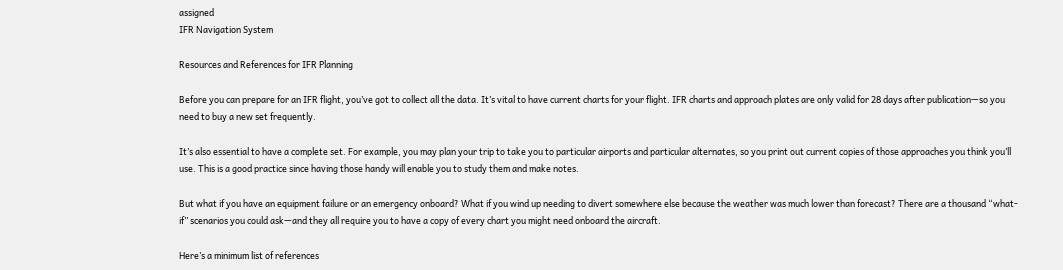assigned
IFR Navigation System

Resources and References for IFR Planning

Before you can prepare for an IFR flight, you’ve got to collect all the data. It’s vital to have current charts for your flight. IFR charts and approach plates are only valid for 28 days after publication—so you need to buy a new set frequently.

It’s also essential to have a complete set. For example, you may plan your trip to take you to particular airports and particular alternates, so you print out current copies of those approaches you think you’ll use. This is a good practice since having those handy will enable you to study them and make notes.

But what if you have an equipment failure or an emergency onboard? What if you wind up needing to divert somewhere else because the weather was much lower than forecast? There are a thousand “what-if” scenarios you could ask—and they all require you to have a copy of every chart you might need onboard the aircraft.

Here’s a minimum list of references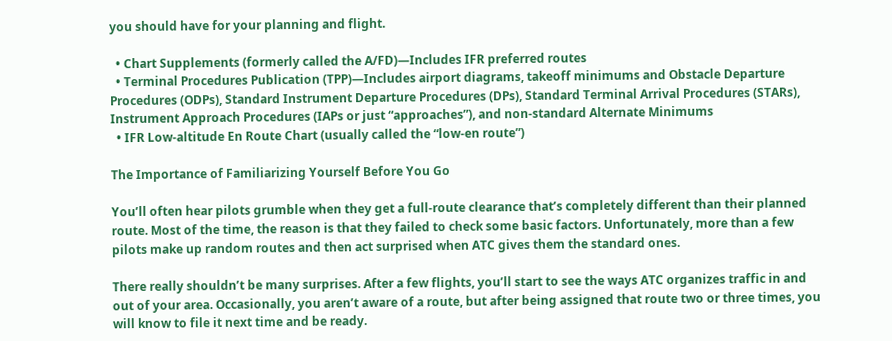you should have for your planning and flight.

  • Chart Supplements (formerly called the A/FD)—Includes IFR preferred routes
  • Terminal Procedures Publication (TPP)—Includes airport diagrams, takeoff minimums and Obstacle Departure Procedures (ODPs), Standard Instrument Departure Procedures (DPs), Standard Terminal Arrival Procedures (STARs), Instrument Approach Procedures (IAPs or just “approaches”), and non-standard Alternate Minimums
  • IFR Low-altitude En Route Chart (usually called the “low-en route”)

The Importance of Familiarizing Yourself Before You Go

You’ll often hear pilots grumble when they get a full-route clearance that’s completely different than their planned route. Most of the time, the reason is that they failed to check some basic factors. Unfortunately, more than a few pilots make up random routes and then act surprised when ATC gives them the standard ones.

There really shouldn’t be many surprises. After a few flights, you’ll start to see the ways ATC organizes traffic in and out of your area. Occasionally, you aren’t aware of a route, but after being assigned that route two or three times, you will know to file it next time and be ready.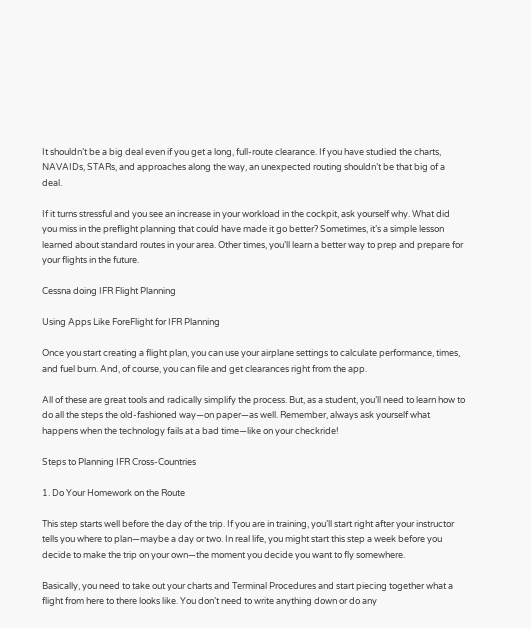It shouldn’t be a big deal even if you get a long, full-route clearance. If you have studied the charts, NAVAIDs, STARs, and approaches along the way, an unexpected routing shouldn’t be that big of a deal.

If it turns stressful and you see an increase in your workload in the cockpit, ask yourself why. What did you miss in the preflight planning that could have made it go better? Sometimes, it’s a simple lesson learned about standard routes in your area. Other times, you’ll learn a better way to prep and prepare for your flights in the future.

Cessna doing IFR Flight Planning

Using Apps Like ForeFlight for IFR Planning

Once you start creating a flight plan, you can use your airplane settings to calculate performance, times, and fuel burn. And, of course, you can file and get clearances right from the app.

All of these are great tools and radically simplify the process. But, as a student, you’ll need to learn how to do all the steps the old-fashioned way—on paper—as well. Remember, always ask yourself what happens when the technology fails at a bad time—like on your checkride!

Steps to Planning IFR Cross-Countries

1. Do Your Homework on the Route

This step starts well before the day of the trip. If you are in training, you’ll start right after your instructor tells you where to plan—maybe a day or two. In real life, you might start this step a week before you decide to make the trip on your own—the moment you decide you want to fly somewhere.

Basically, you need to take out your charts and Terminal Procedures and start piecing together what a flight from here to there looks like. You don’t need to write anything down or do any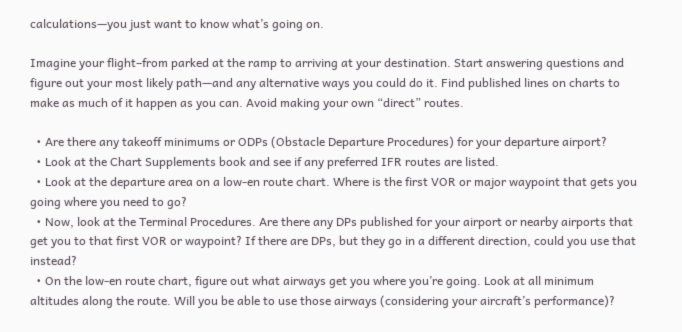calculations—you just want to know what’s going on.

Imagine your flight–from parked at the ramp to arriving at your destination. Start answering questions and figure out your most likely path—and any alternative ways you could do it. Find published lines on charts to make as much of it happen as you can. Avoid making your own “direct” routes.

  • Are there any takeoff minimums or ODPs (Obstacle Departure Procedures) for your departure airport?
  • Look at the Chart Supplements book and see if any preferred IFR routes are listed.
  • Look at the departure area on a low-en route chart. Where is the first VOR or major waypoint that gets you going where you need to go?
  • Now, look at the Terminal Procedures. Are there any DPs published for your airport or nearby airports that get you to that first VOR or waypoint? If there are DPs, but they go in a different direction, could you use that instead?
  • On the low-en route chart, figure out what airways get you where you’re going. Look at all minimum altitudes along the route. Will you be able to use those airways (considering your aircraft’s performance)?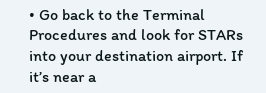• Go back to the Terminal Procedures and look for STARs into your destination airport. If it’s near a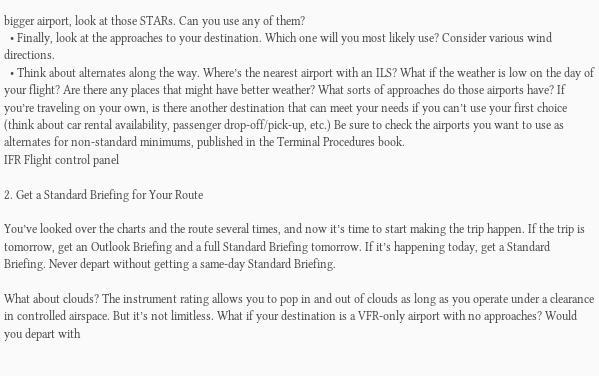bigger airport, look at those STARs. Can you use any of them?
  • Finally, look at the approaches to your destination. Which one will you most likely use? Consider various wind directions.
  • Think about alternates along the way. Where’s the nearest airport with an ILS? What if the weather is low on the day of your flight? Are there any places that might have better weather? What sorts of approaches do those airports have? If you’re traveling on your own, is there another destination that can meet your needs if you can’t use your first choice (think about car rental availability, passenger drop-off/pick-up, etc.) Be sure to check the airports you want to use as alternates for non-standard minimums, published in the Terminal Procedures book.
IFR Flight control panel

2. Get a Standard Briefing for Your Route

You’ve looked over the charts and the route several times, and now it’s time to start making the trip happen. If the trip is tomorrow, get an Outlook Briefing and a full Standard Briefing tomorrow. If it’s happening today, get a Standard Briefing. Never depart without getting a same-day Standard Briefing.

What about clouds? The instrument rating allows you to pop in and out of clouds as long as you operate under a clearance in controlled airspace. But it’s not limitless. What if your destination is a VFR-only airport with no approaches? Would you depart with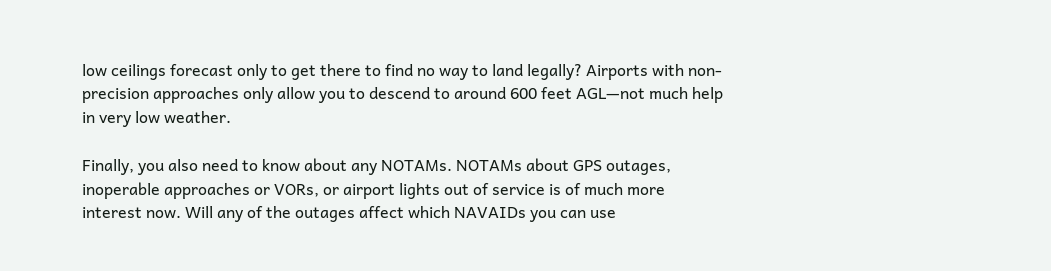low ceilings forecast only to get there to find no way to land legally? Airports with non-precision approaches only allow you to descend to around 600 feet AGL—not much help in very low weather.

Finally, you also need to know about any NOTAMs. NOTAMs about GPS outages, inoperable approaches or VORs, or airport lights out of service is of much more interest now. Will any of the outages affect which NAVAIDs you can use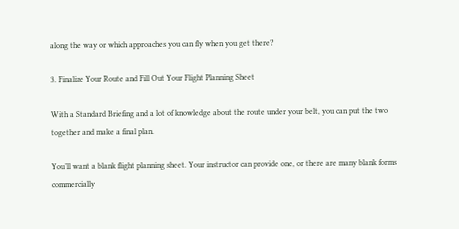along the way or which approaches you can fly when you get there?

3. Finalize Your Route and Fill Out Your Flight Planning Sheet

With a Standard Briefing and a lot of knowledge about the route under your belt, you can put the two together and make a final plan.

You’ll want a blank flight planning sheet. Your instructor can provide one, or there are many blank forms commercially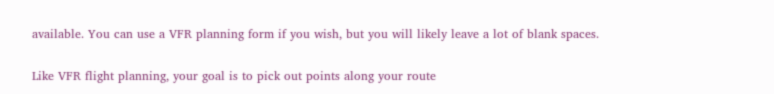available. You can use a VFR planning form if you wish, but you will likely leave a lot of blank spaces.

Like VFR flight planning, your goal is to pick out points along your route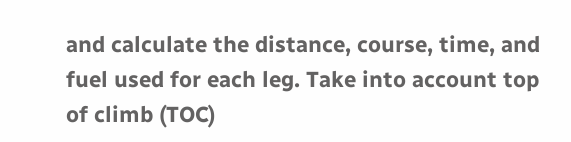and calculate the distance, course, time, and fuel used for each leg. Take into account top of climb (TOC)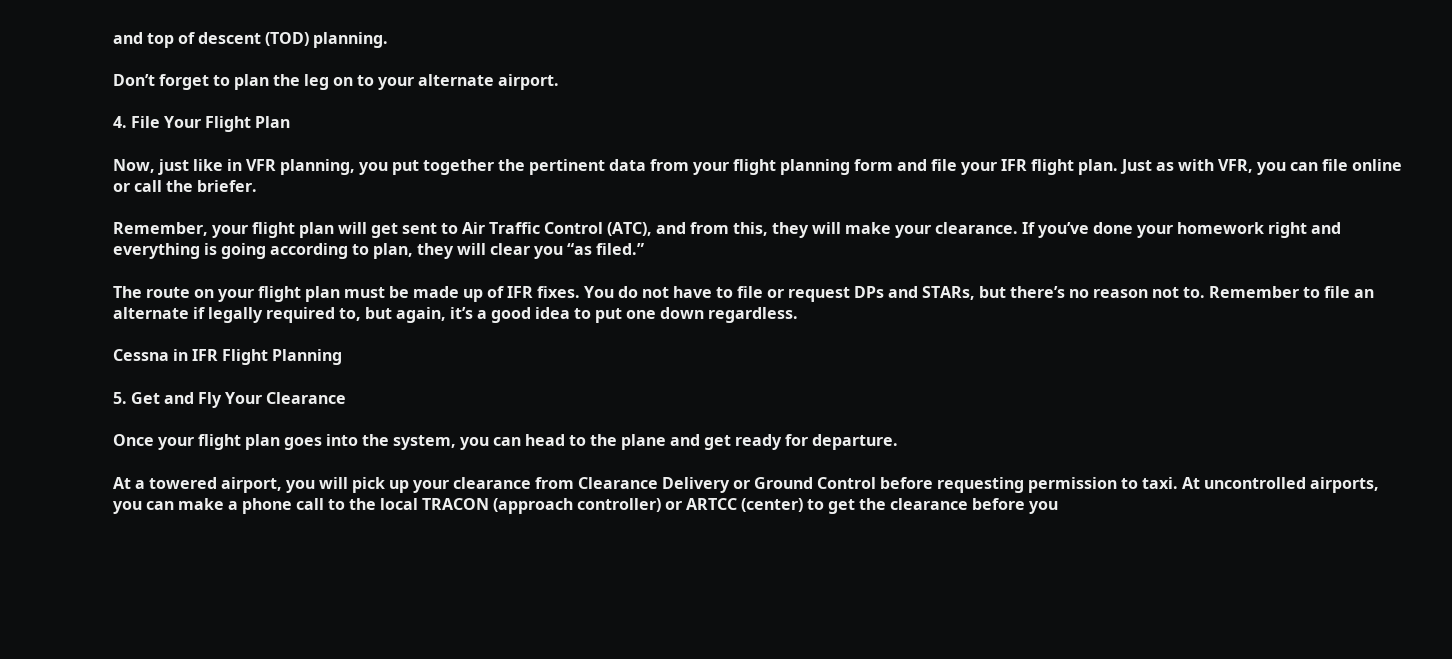and top of descent (TOD) planning.

Don’t forget to plan the leg on to your alternate airport.

4. File Your Flight Plan

Now, just like in VFR planning, you put together the pertinent data from your flight planning form and file your IFR flight plan. Just as with VFR, you can file online or call the briefer.

Remember, your flight plan will get sent to Air Traffic Control (ATC), and from this, they will make your clearance. If you’ve done your homework right and everything is going according to plan, they will clear you “as filed.”

The route on your flight plan must be made up of IFR fixes. You do not have to file or request DPs and STARs, but there’s no reason not to. Remember to file an alternate if legally required to, but again, it’s a good idea to put one down regardless.

Cessna in IFR Flight Planning

5. Get and Fly Your Clearance

Once your flight plan goes into the system, you can head to the plane and get ready for departure.

At a towered airport, you will pick up your clearance from Clearance Delivery or Ground Control before requesting permission to taxi. At uncontrolled airports, you can make a phone call to the local TRACON (approach controller) or ARTCC (center) to get the clearance before you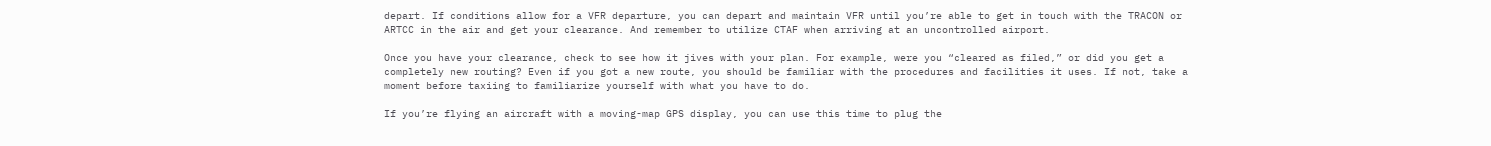depart. If conditions allow for a VFR departure, you can depart and maintain VFR until you’re able to get in touch with the TRACON or ARTCC in the air and get your clearance. And remember to utilize CTAF when arriving at an uncontrolled airport.

Once you have your clearance, check to see how it jives with your plan. For example, were you “cleared as filed,” or did you get a completely new routing? Even if you got a new route, you should be familiar with the procedures and facilities it uses. If not, take a moment before taxiing to familiarize yourself with what you have to do.

If you’re flying an aircraft with a moving-map GPS display, you can use this time to plug the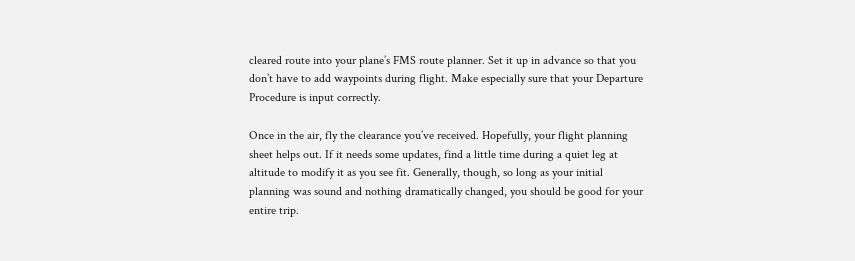cleared route into your plane’s FMS route planner. Set it up in advance so that you don’t have to add waypoints during flight. Make especially sure that your Departure Procedure is input correctly.

Once in the air, fly the clearance you’ve received. Hopefully, your flight planning sheet helps out. If it needs some updates, find a little time during a quiet leg at altitude to modify it as you see fit. Generally, though, so long as your initial planning was sound and nothing dramatically changed, you should be good for your entire trip.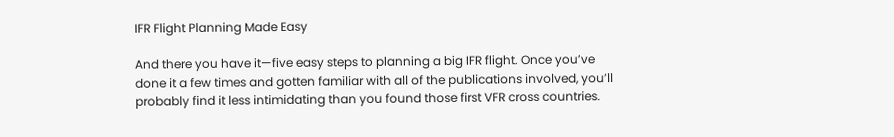IFR Flight Planning Made Easy

And there you have it—five easy steps to planning a big IFR flight. Once you’ve done it a few times and gotten familiar with all of the publications involved, you’ll probably find it less intimidating than you found those first VFR cross countries.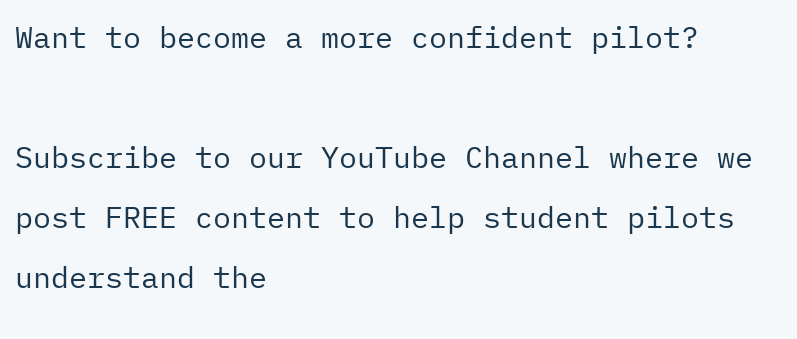Want to become a more confident pilot?

Subscribe to our YouTube Channel where we post FREE content to help student pilots understand the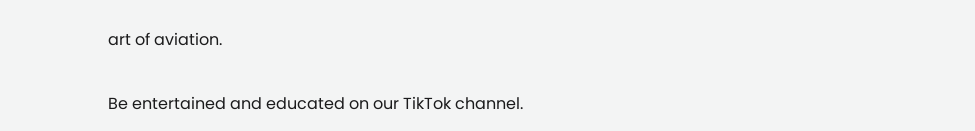art of aviation.

Be entertained and educated on our TikTok channel.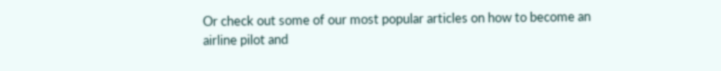Or check out some of our most popular articles on how to become an airline pilot and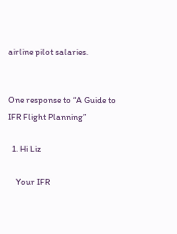airline pilot salaries.


One response to “A Guide to IFR Flight Planning”

  1. Hi Liz

    Your IFR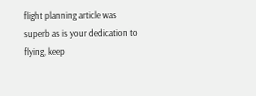flight planning article was superb as is your dedication to flying, keep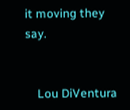it moving they say.


    Lou DiVentura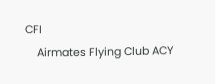CFI
    Airmates Flying Club ACY